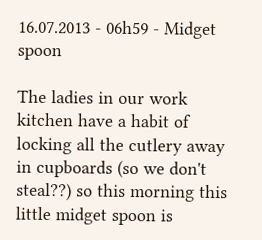16.07.2013 - 06h59 - Midget spoon

The ladies in our work kitchen have a habit of locking all the cutlery away in cupboards (so we don't steal??) so this morning this little midget spoon is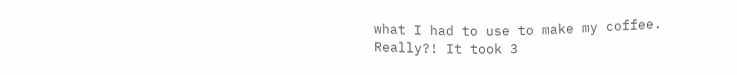what I had to use to make my coffee. Really?! It took 3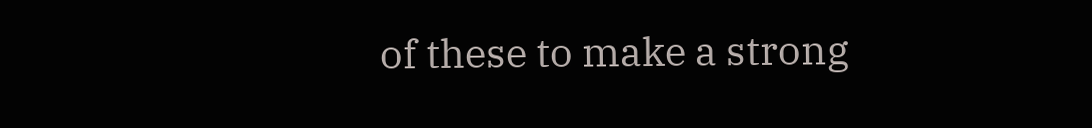of these to make a strong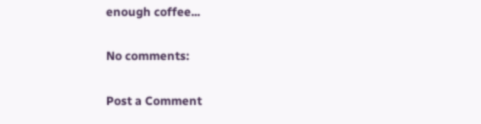enough coffee...

No comments:

Post a Comment